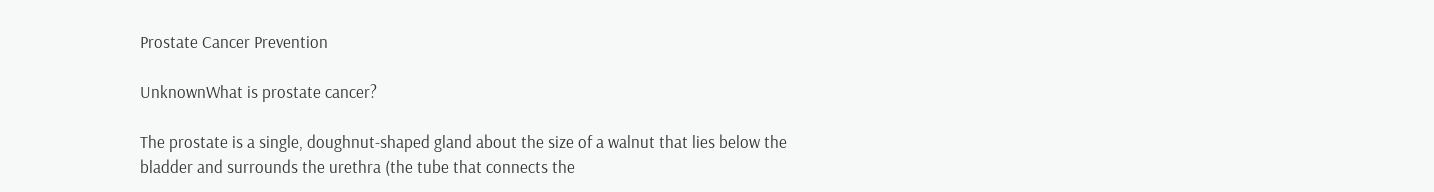Prostate Cancer Prevention

UnknownWhat is prostate cancer?

The prostate is a single, doughnut-shaped gland about the size of a walnut that lies below the bladder and surrounds the urethra (the tube that connects the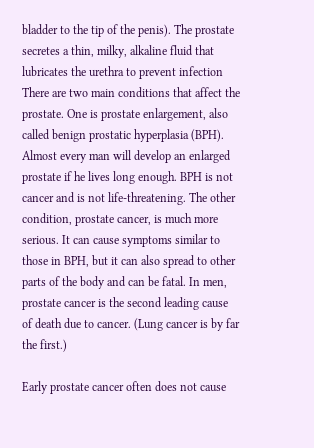bladder to the tip of the penis). The prostate secretes a thin, milky, alkaline fluid that lubricates the urethra to prevent infection There are two main conditions that affect the prostate. One is prostate enlargement, also called benign prostatic hyperplasia (BPH). Almost every man will develop an enlarged prostate if he lives long enough. BPH is not cancer and is not life-threatening. The other condition, prostate cancer, is much more serious. It can cause symptoms similar to those in BPH, but it can also spread to other parts of the body and can be fatal. In men, prostate cancer is the second leading cause of death due to cancer. (Lung cancer is by far the first.)

Early prostate cancer often does not cause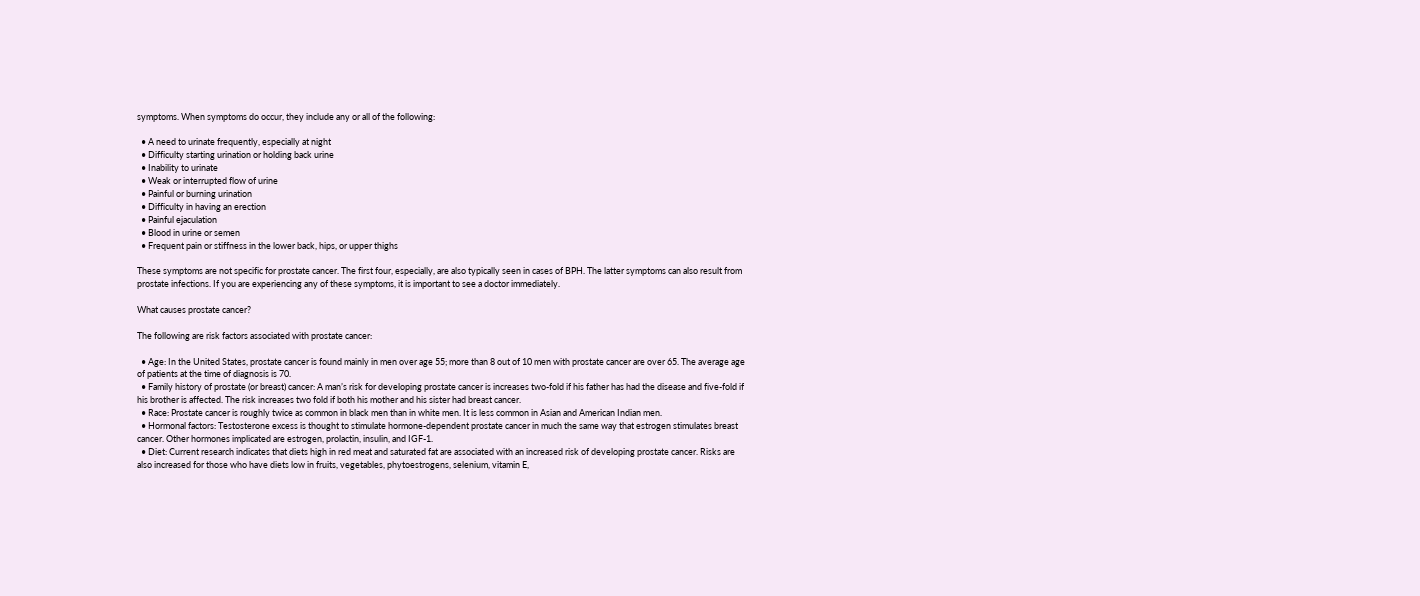symptoms. When symptoms do occur, they include any or all of the following:

  • A need to urinate frequently, especially at night
  • Difficulty starting urination or holding back urine
  • Inability to urinate
  • Weak or interrupted flow of urine
  • Painful or burning urination
  • Difficulty in having an erection
  • Painful ejaculation
  • Blood in urine or semen
  • Frequent pain or stiffness in the lower back, hips, or upper thighs

These symptoms are not specific for prostate cancer. The first four, especially, are also typically seen in cases of BPH. The latter symptoms can also result from prostate infections. If you are experiencing any of these symptoms, it is important to see a doctor immediately.

What causes prostate cancer?

The following are risk factors associated with prostate cancer:

  • Age: In the United States, prostate cancer is found mainly in men over age 55; more than 8 out of 10 men with prostate cancer are over 65. The average age of patients at the time of diagnosis is 70.
  • Family history of prostate (or breast) cancer: A man’s risk for developing prostate cancer is increases two-fold if his father has had the disease and five-fold if his brother is affected. The risk increases two fold if both his mother and his sister had breast cancer.
  • Race: Prostate cancer is roughly twice as common in black men than in white men. It is less common in Asian and American Indian men.
  • Hormonal factors: Testosterone excess is thought to stimulate hormone-dependent prostate cancer in much the same way that estrogen stimulates breast cancer. Other hormones implicated are estrogen, prolactin, insulin, and IGF-1.
  • Diet: Current research indicates that diets high in red meat and saturated fat are associated with an increased risk of developing prostate cancer. Risks are also increased for those who have diets low in fruits, vegetables, phytoestrogens, selenium, vitamin E,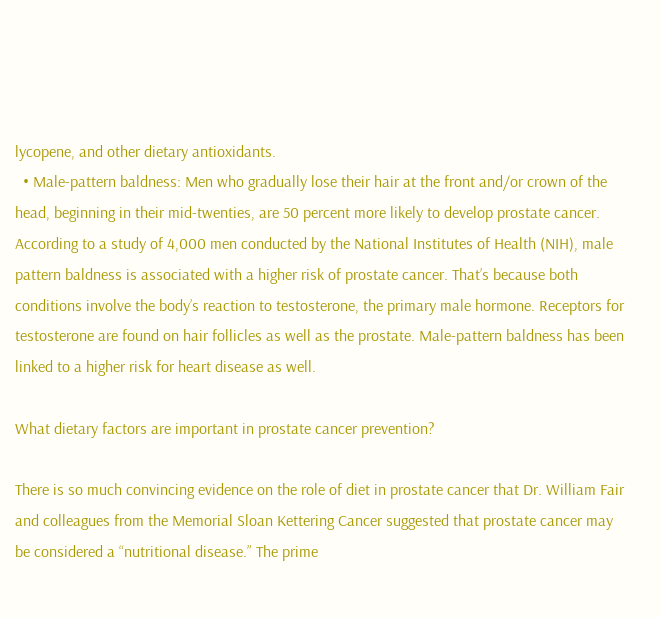lycopene, and other dietary antioxidants.
  • Male-pattern baldness: Men who gradually lose their hair at the front and/or crown of the head, beginning in their mid-twenties, are 50 percent more likely to develop prostate cancer. According to a study of 4,000 men conducted by the National Institutes of Health (NIH), male pattern baldness is associated with a higher risk of prostate cancer. That’s because both conditions involve the body’s reaction to testosterone, the primary male hormone. Receptors for testosterone are found on hair follicles as well as the prostate. Male-pattern baldness has been linked to a higher risk for heart disease as well.

What dietary factors are important in prostate cancer prevention?

There is so much convincing evidence on the role of diet in prostate cancer that Dr. William Fair and colleagues from the Memorial Sloan Kettering Cancer suggested that prostate cancer may be considered a “nutritional disease.” The prime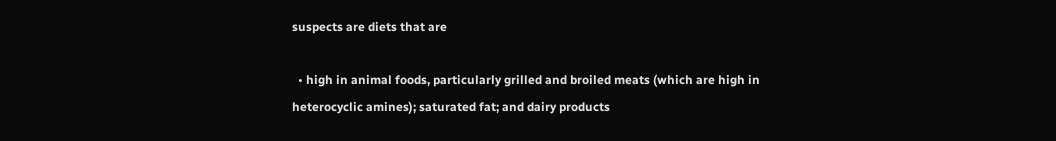suspects are diets that are

  • high in animal foods, particularly grilled and broiled meats (which are high in heterocyclic amines); saturated fat; and dairy products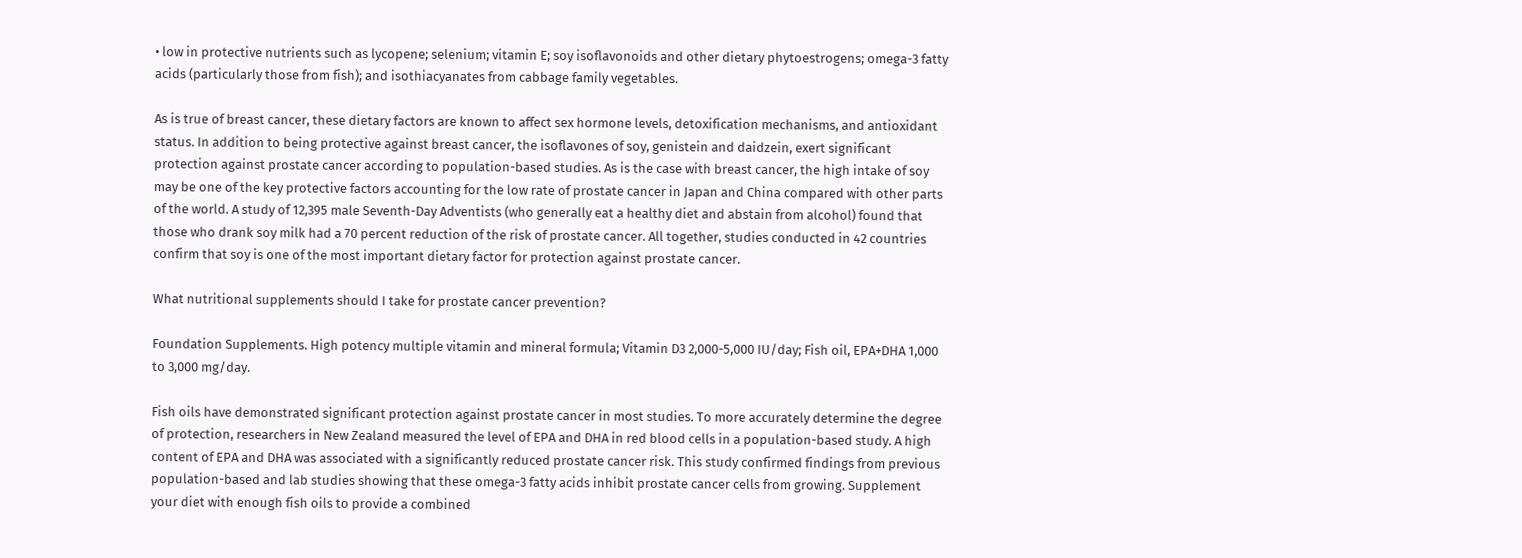• low in protective nutrients such as lycopene; selenium; vitamin E; soy isoflavonoids and other dietary phytoestrogens; omega-3 fatty acids (particularly those from fish); and isothiacyanates from cabbage family vegetables.

As is true of breast cancer, these dietary factors are known to affect sex hormone levels, detoxification mechanisms, and antioxidant status. In addition to being protective against breast cancer, the isoflavones of soy, genistein and daidzein, exert significant protection against prostate cancer according to population-based studies. As is the case with breast cancer, the high intake of soy may be one of the key protective factors accounting for the low rate of prostate cancer in Japan and China compared with other parts of the world. A study of 12,395 male Seventh-Day Adventists (who generally eat a healthy diet and abstain from alcohol) found that those who drank soy milk had a 70 percent reduction of the risk of prostate cancer. All together, studies conducted in 42 countries confirm that soy is one of the most important dietary factor for protection against prostate cancer.

What nutritional supplements should I take for prostate cancer prevention?

Foundation Supplements. High potency multiple vitamin and mineral formula; Vitamin D3 2,000-5,000 IU/day; Fish oil, EPA+DHA 1,000 to 3,000 mg/day.

Fish oils have demonstrated significant protection against prostate cancer in most studies. To more accurately determine the degree of protection, researchers in New Zealand measured the level of EPA and DHA in red blood cells in a population-based study. A high content of EPA and DHA was associated with a significantly reduced prostate cancer risk. This study confirmed findings from previous population-based and lab studies showing that these omega-3 fatty acids inhibit prostate cancer cells from growing. Supplement your diet with enough fish oils to provide a combined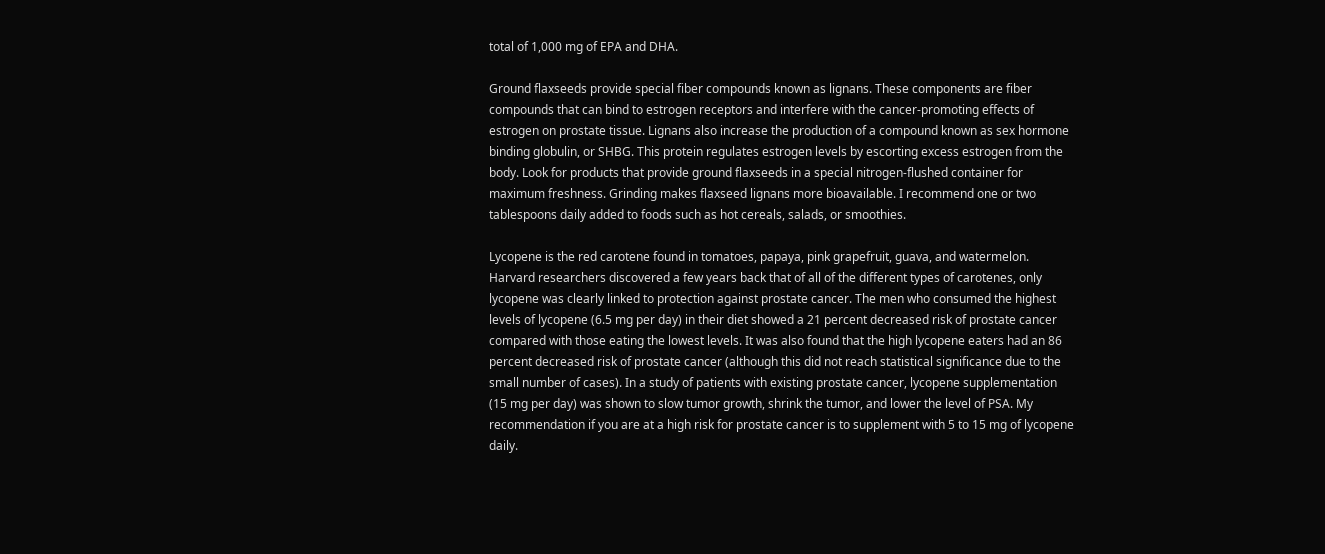total of 1,000 mg of EPA and DHA.

Ground flaxseeds provide special fiber compounds known as lignans. These components are fiber compounds that can bind to estrogen receptors and interfere with the cancer-promoting effects of estrogen on prostate tissue. Lignans also increase the production of a compound known as sex hormone binding globulin, or SHBG. This protein regulates estrogen levels by escorting excess estrogen from the body. Look for products that provide ground flaxseeds in a special nitrogen-flushed container for maximum freshness. Grinding makes flaxseed lignans more bioavailable. I recommend one or two tablespoons daily added to foods such as hot cereals, salads, or smoothies.

Lycopene is the red carotene found in tomatoes, papaya, pink grapefruit, guava, and watermelon. Harvard researchers discovered a few years back that of all of the different types of carotenes, only lycopene was clearly linked to protection against prostate cancer. The men who consumed the highest levels of lycopene (6.5 mg per day) in their diet showed a 21 percent decreased risk of prostate cancer compared with those eating the lowest levels. It was also found that the high lycopene eaters had an 86 percent decreased risk of prostate cancer (although this did not reach statistical significance due to the small number of cases). In a study of patients with existing prostate cancer, lycopene supplementation (15 mg per day) was shown to slow tumor growth, shrink the tumor, and lower the level of PSA. My recommendation if you are at a high risk for prostate cancer is to supplement with 5 to 15 mg of lycopene daily.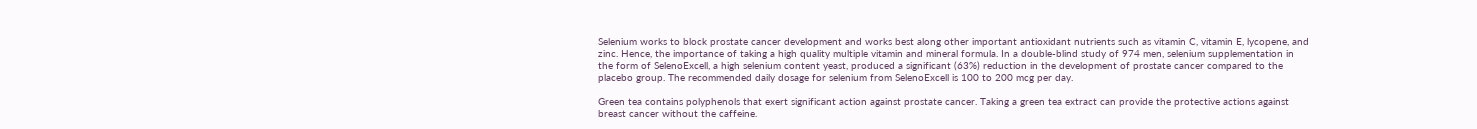Selenium works to block prostate cancer development and works best along other important antioxidant nutrients such as vitamin C, vitamin E, lycopene, and zinc. Hence, the importance of taking a high quality multiple vitamin and mineral formula. In a double-blind study of 974 men, selenium supplementation in the form of SelenoExcell, a high selenium content yeast, produced a significant (63%) reduction in the development of prostate cancer compared to the placebo group. The recommended daily dosage for selenium from SelenoExcell is 100 to 200 mcg per day.

Green tea contains polyphenols that exert significant action against prostate cancer. Taking a green tea extract can provide the protective actions against breast cancer without the caffeine.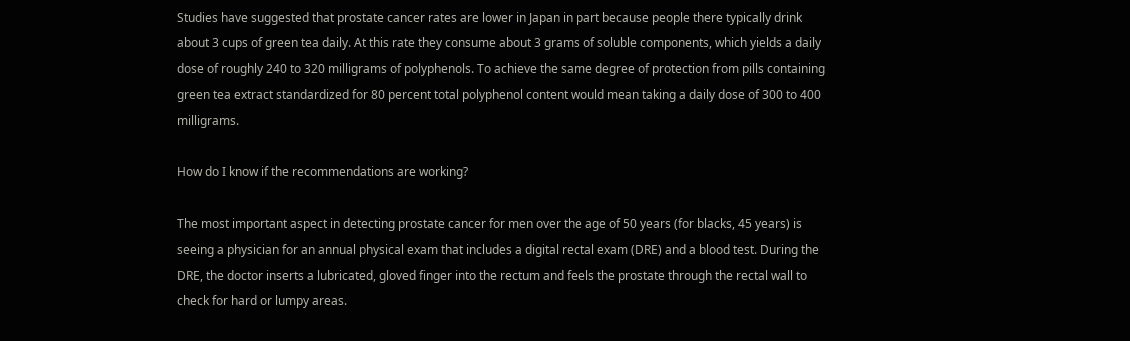Studies have suggested that prostate cancer rates are lower in Japan in part because people there typically drink about 3 cups of green tea daily. At this rate they consume about 3 grams of soluble components, which yields a daily dose of roughly 240 to 320 milligrams of polyphenols. To achieve the same degree of protection from pills containing green tea extract standardized for 80 percent total polyphenol content would mean taking a daily dose of 300 to 400 milligrams.

How do I know if the recommendations are working?

The most important aspect in detecting prostate cancer for men over the age of 50 years (for blacks, 45 years) is seeing a physician for an annual physical exam that includes a digital rectal exam (DRE) and a blood test. During the DRE, the doctor inserts a lubricated, gloved finger into the rectum and feels the prostate through the rectal wall to check for hard or lumpy areas.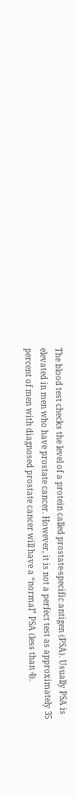The blood test checks the level of a protein called prostate-specific antigen (PSA). Usually PSA is elevated in men who have prostate cancer. However, it is not a perfect test as approximately 35 percent of men with diagnosed prostate cancer will have a “normal” PSA (less than 4).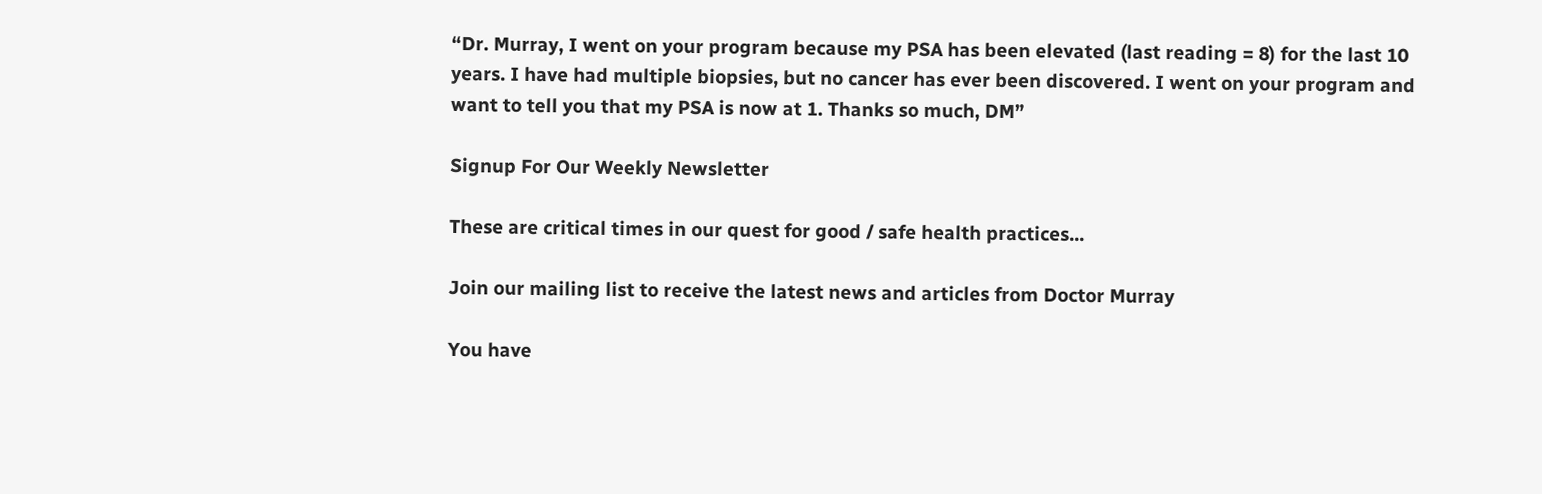“Dr. Murray, I went on your program because my PSA has been elevated (last reading = 8) for the last 10 years. I have had multiple biopsies, but no cancer has ever been discovered. I went on your program and want to tell you that my PSA is now at 1. Thanks so much, DM”

Signup For Our Weekly Newsletter

These are critical times in our quest for good / safe health practices...

Join our mailing list to receive the latest news and articles from Doctor Murray

You have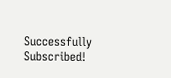Successfully Subscribed!